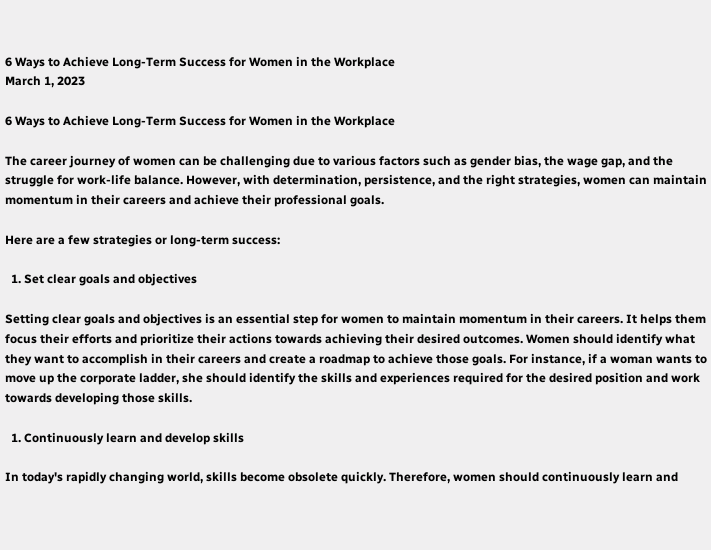6 Ways to Achieve Long-Term Success for Women in the Workplace
March 1, 2023

6 Ways to Achieve Long-Term Success for Women in the Workplace

The career journey of women can be challenging due to various factors such as gender bias, the wage gap, and the struggle for work-life balance. However, with determination, persistence, and the right strategies, women can maintain momentum in their careers and achieve their professional goals.

Here are a few strategies or long-term success:

  1. Set clear goals and objectives

Setting clear goals and objectives is an essential step for women to maintain momentum in their careers. It helps them focus their efforts and prioritize their actions towards achieving their desired outcomes. Women should identify what they want to accomplish in their careers and create a roadmap to achieve those goals. For instance, if a woman wants to move up the corporate ladder, she should identify the skills and experiences required for the desired position and work towards developing those skills.

  1. Continuously learn and develop skills

In today's rapidly changing world, skills become obsolete quickly. Therefore, women should continuously learn and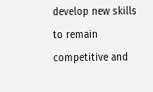develop new skills to remain competitive and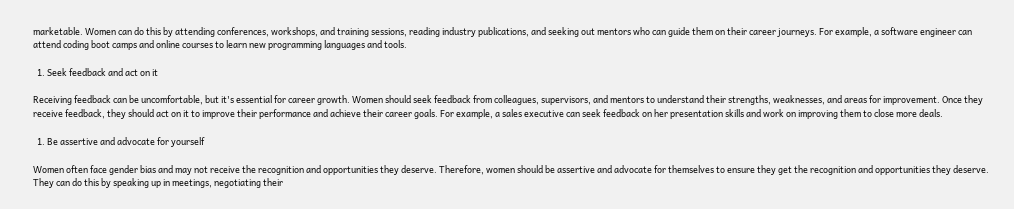marketable. Women can do this by attending conferences, workshops, and training sessions, reading industry publications, and seeking out mentors who can guide them on their career journeys. For example, a software engineer can attend coding boot camps and online courses to learn new programming languages and tools.

  1. Seek feedback and act on it

Receiving feedback can be uncomfortable, but it's essential for career growth. Women should seek feedback from colleagues, supervisors, and mentors to understand their strengths, weaknesses, and areas for improvement. Once they receive feedback, they should act on it to improve their performance and achieve their career goals. For example, a sales executive can seek feedback on her presentation skills and work on improving them to close more deals.

  1. Be assertive and advocate for yourself

Women often face gender bias and may not receive the recognition and opportunities they deserve. Therefore, women should be assertive and advocate for themselves to ensure they get the recognition and opportunities they deserve. They can do this by speaking up in meetings, negotiating their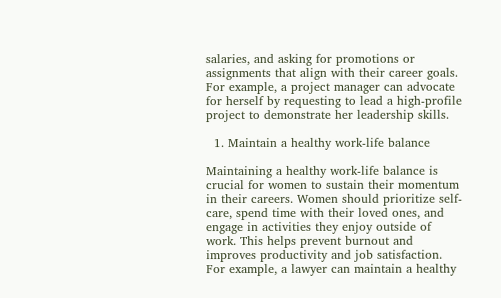salaries, and asking for promotions or assignments that align with their career goals. For example, a project manager can advocate for herself by requesting to lead a high-profile project to demonstrate her leadership skills.

  1. Maintain a healthy work-life balance

Maintaining a healthy work-life balance is crucial for women to sustain their momentum in their careers. Women should prioritize self-care, spend time with their loved ones, and engage in activities they enjoy outside of work. This helps prevent burnout and improves productivity and job satisfaction. For example, a lawyer can maintain a healthy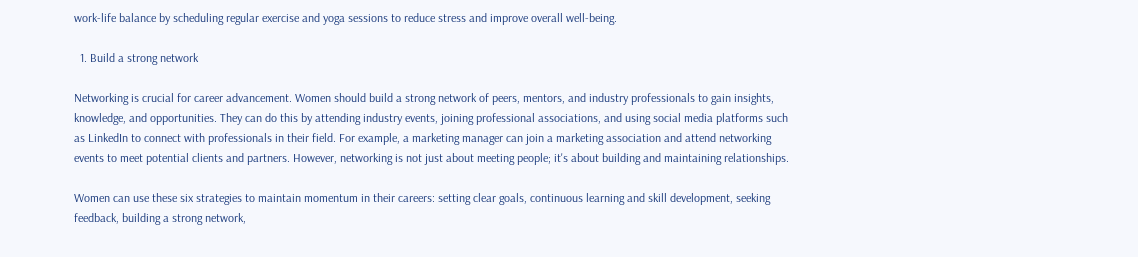work-life balance by scheduling regular exercise and yoga sessions to reduce stress and improve overall well-being.

  1. Build a strong network

Networking is crucial for career advancement. Women should build a strong network of peers, mentors, and industry professionals to gain insights, knowledge, and opportunities. They can do this by attending industry events, joining professional associations, and using social media platforms such as LinkedIn to connect with professionals in their field. For example, a marketing manager can join a marketing association and attend networking events to meet potential clients and partners. However, networking is not just about meeting people; it's about building and maintaining relationships.

Women can use these six strategies to maintain momentum in their careers: setting clear goals, continuous learning and skill development, seeking feedback, building a strong network,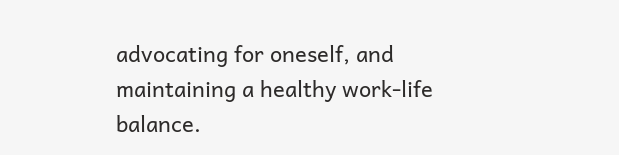advocating for oneself, and maintaining a healthy work-life balance.